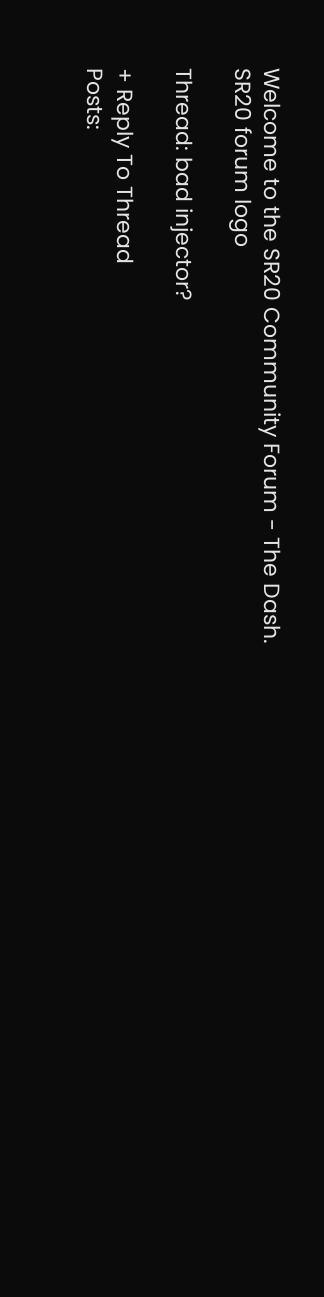Welcome to the SR20 Community Forum - The Dash.
SR20 forum logo

Thread: bad injector?

+ Reply To Thread
Posts: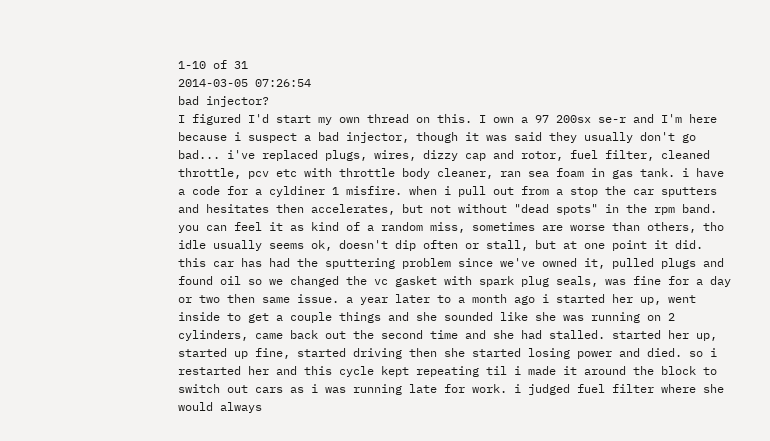1-10 of 31
2014-03-05 07:26:54
bad injector?
I figured I'd start my own thread on this. I own a 97 200sx se-r and I'm here because i suspect a bad injector, though it was said they usually don't go bad... i've replaced plugs, wires, dizzy cap and rotor, fuel filter, cleaned throttle, pcv etc with throttle body cleaner, ran sea foam in gas tank. i have a code for a cyldiner 1 misfire. when i pull out from a stop the car sputters and hesitates then accelerates, but not without "dead spots" in the rpm band. you can feel it as kind of a random miss, sometimes are worse than others, tho idle usually seems ok, doesn't dip often or stall, but at one point it did. this car has had the sputtering problem since we've owned it, pulled plugs and found oil so we changed the vc gasket with spark plug seals, was fine for a day or two then same issue. a year later to a month ago i started her up, went inside to get a couple things and she sounded like she was running on 2 cylinders, came back out the second time and she had stalled. started her up, started up fine, started driving then she started losing power and died. so i restarted her and this cycle kept repeating til i made it around the block to switch out cars as i was running late for work. i judged fuel filter where she would always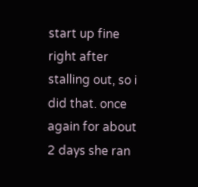start up fine right after stalling out, so i did that. once again for about 2 days she ran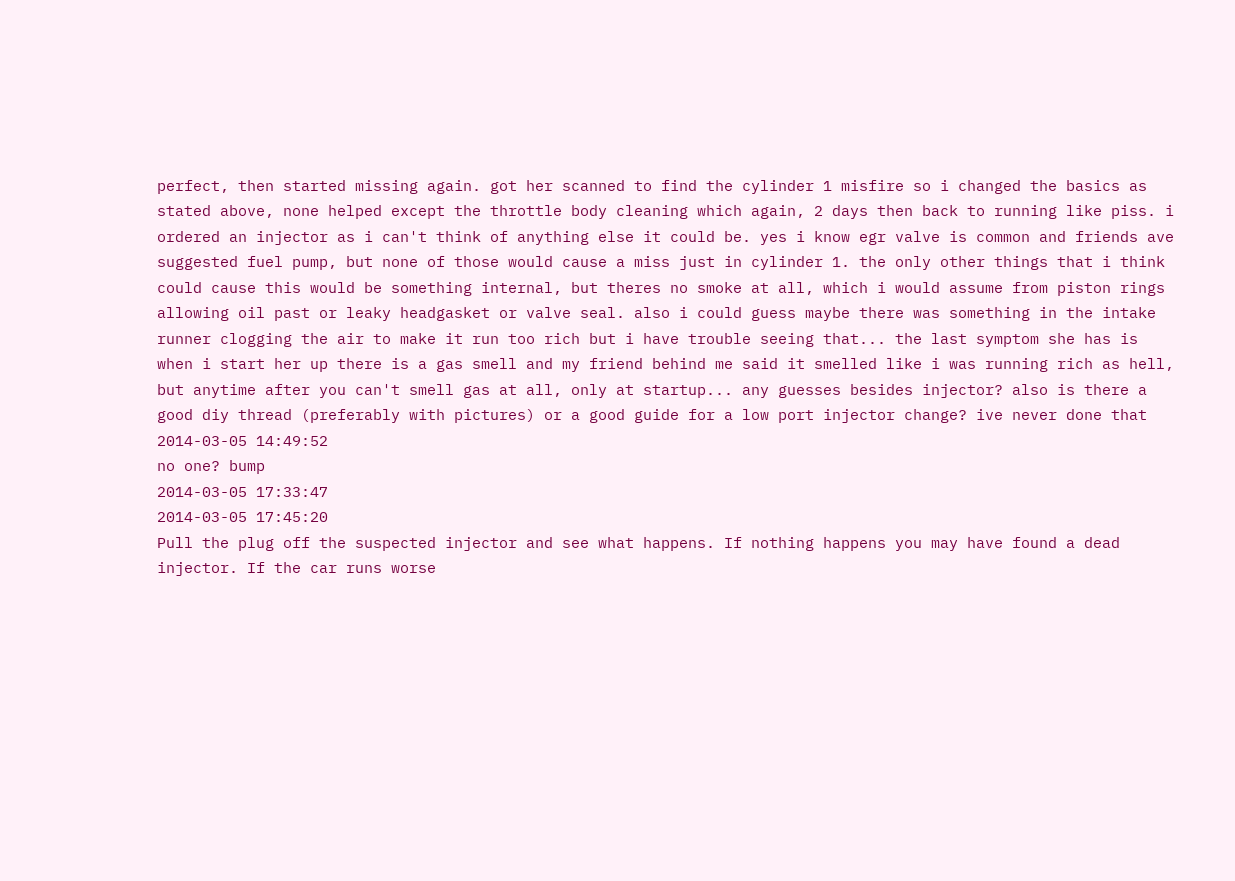perfect, then started missing again. got her scanned to find the cylinder 1 misfire so i changed the basics as stated above, none helped except the throttle body cleaning which again, 2 days then back to running like piss. i ordered an injector as i can't think of anything else it could be. yes i know egr valve is common and friends ave suggested fuel pump, but none of those would cause a miss just in cylinder 1. the only other things that i think could cause this would be something internal, but theres no smoke at all, which i would assume from piston rings allowing oil past or leaky headgasket or valve seal. also i could guess maybe there was something in the intake runner clogging the air to make it run too rich but i have trouble seeing that... the last symptom she has is when i start her up there is a gas smell and my friend behind me said it smelled like i was running rich as hell, but anytime after you can't smell gas at all, only at startup... any guesses besides injector? also is there a good diy thread (preferably with pictures) or a good guide for a low port injector change? ive never done that
2014-03-05 14:49:52
no one? bump
2014-03-05 17:33:47
2014-03-05 17:45:20
Pull the plug off the suspected injector and see what happens. If nothing happens you may have found a dead injector. If the car runs worse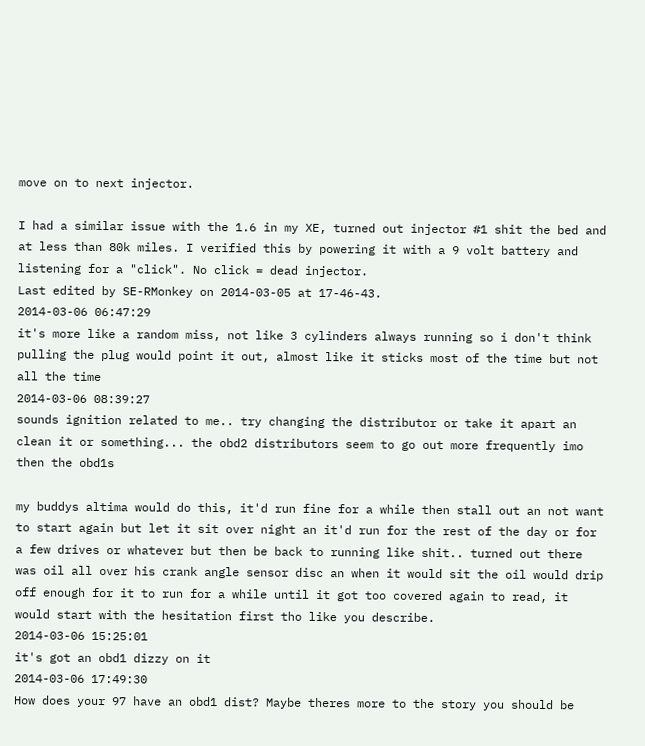move on to next injector.

I had a similar issue with the 1.6 in my XE, turned out injector #1 shit the bed and at less than 80k miles. I verified this by powering it with a 9 volt battery and listening for a "click". No click = dead injector.
Last edited by SE-RMonkey on 2014-03-05 at 17-46-43.
2014-03-06 06:47:29
it's more like a random miss, not like 3 cylinders always running so i don't think pulling the plug would point it out, almost like it sticks most of the time but not all the time
2014-03-06 08:39:27
sounds ignition related to me.. try changing the distributor or take it apart an clean it or something... the obd2 distributors seem to go out more frequently imo then the obd1s

my buddys altima would do this, it'd run fine for a while then stall out an not want to start again but let it sit over night an it'd run for the rest of the day or for a few drives or whatever but then be back to running like shit.. turned out there was oil all over his crank angle sensor disc an when it would sit the oil would drip off enough for it to run for a while until it got too covered again to read, it would start with the hesitation first tho like you describe.
2014-03-06 15:25:01
it's got an obd1 dizzy on it
2014-03-06 17:49:30
How does your 97 have an obd1 dist? Maybe theres more to the story you should be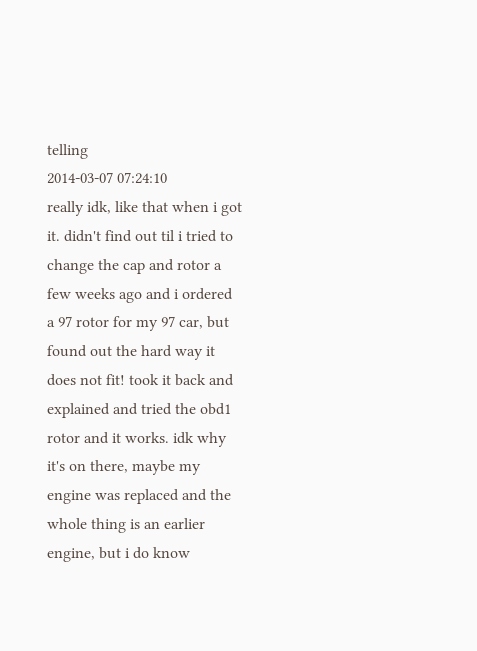telling
2014-03-07 07:24:10
really idk, like that when i got it. didn't find out til i tried to change the cap and rotor a few weeks ago and i ordered a 97 rotor for my 97 car, but found out the hard way it does not fit! took it back and explained and tried the obd1 rotor and it works. idk why it's on there, maybe my engine was replaced and the whole thing is an earlier engine, but i do know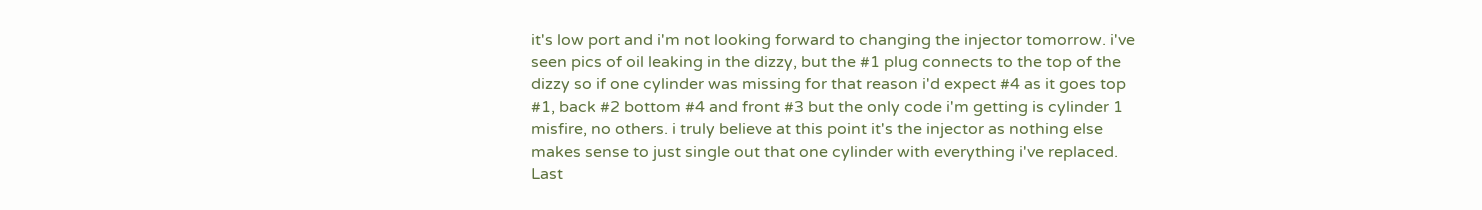it's low port and i'm not looking forward to changing the injector tomorrow. i've seen pics of oil leaking in the dizzy, but the #1 plug connects to the top of the dizzy so if one cylinder was missing for that reason i'd expect #4 as it goes top #1, back #2 bottom #4 and front #3 but the only code i'm getting is cylinder 1 misfire, no others. i truly believe at this point it's the injector as nothing else makes sense to just single out that one cylinder with everything i've replaced.
Last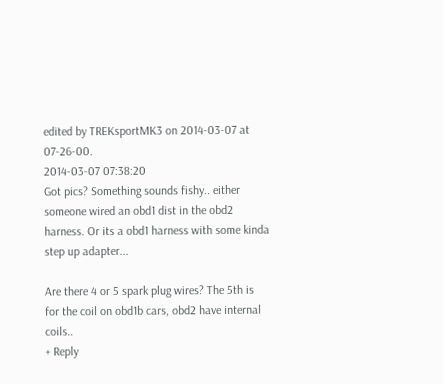edited by TREKsportMK3 on 2014-03-07 at 07-26-00.
2014-03-07 07:38:20
Got pics? Something sounds fishy.. either someone wired an obd1 dist in the obd2 harness. Or its a obd1 harness with some kinda step up adapter...

Are there 4 or 5 spark plug wires? The 5th is for the coil on obd1b cars, obd2 have internal coils..
+ Reply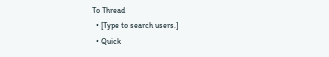To Thread
  • [Type to search users.]
  • Quick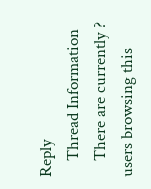Reply
    Thread Information
    There are currently ? users browsing this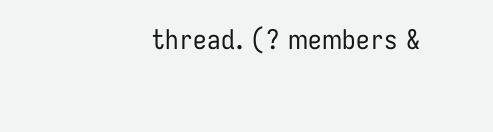thread. (? members &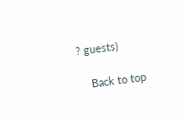? guests)

    Back to top